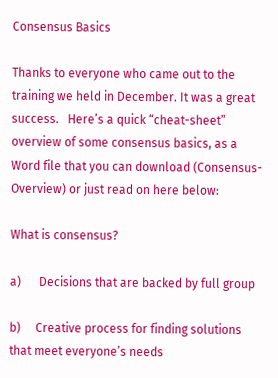Consensus Basics

Thanks to everyone who came out to the training we held in December. It was a great success.   Here’s a quick “cheat-sheet” overview of some consensus basics, as a Word file that you can download (Consensus-Overview) or just read on here below:

What is consensus?

a)      Decisions that are backed by full group

b)     Creative process for finding solutions that meet everyone’s needs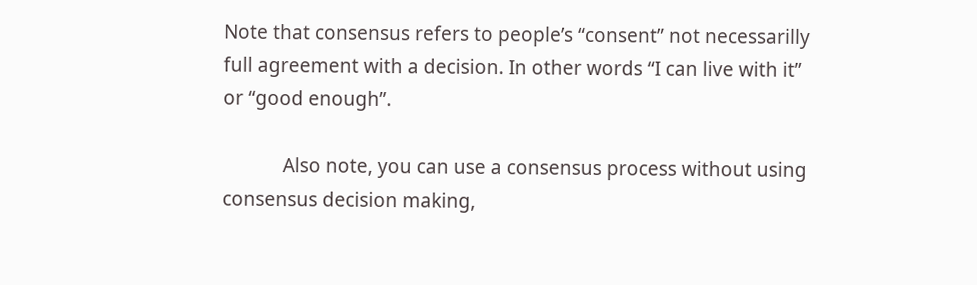Note that consensus refers to people’s “consent” not necessarilly full agreement with a decision. In other words “I can live with it” or “good enough”.

            Also note, you can use a consensus process without using consensus decision making,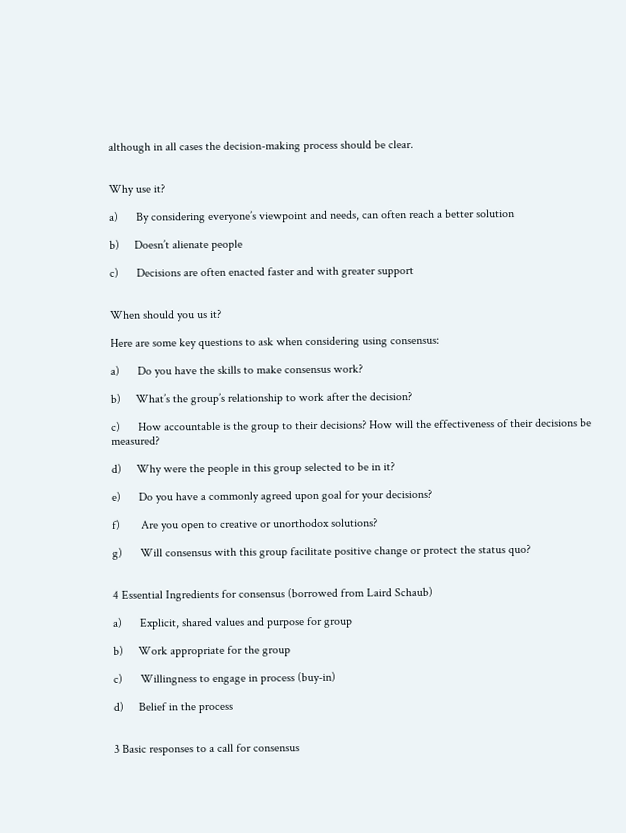although in all cases the decision-making process should be clear.


Why use it?

a)      By considering everyone’s viewpoint and needs, can often reach a better solution

b)     Doesn’t alienate people

c)      Decisions are often enacted faster and with greater support


When should you us it?

Here are some key questions to ask when considering using consensus:

a)      Do you have the skills to make consensus work?

b)     What’s the group’s relationship to work after the decision?

c)      How accountable is the group to their decisions? How will the effectiveness of their decisions be measured?

d)     Why were the people in this group selected to be in it?

e)      Do you have a commonly agreed upon goal for your decisions?

f)       Are you open to creative or unorthodox solutions?

g)      Will consensus with this group facilitate positive change or protect the status quo?


4 Essential Ingredients for consensus (borrowed from Laird Schaub)

a)      Explicit, shared values and purpose for group

b)     Work appropriate for the group

c)      Willingness to engage in process (buy-in)

d)     Belief in the process


3 Basic responses to a call for consensus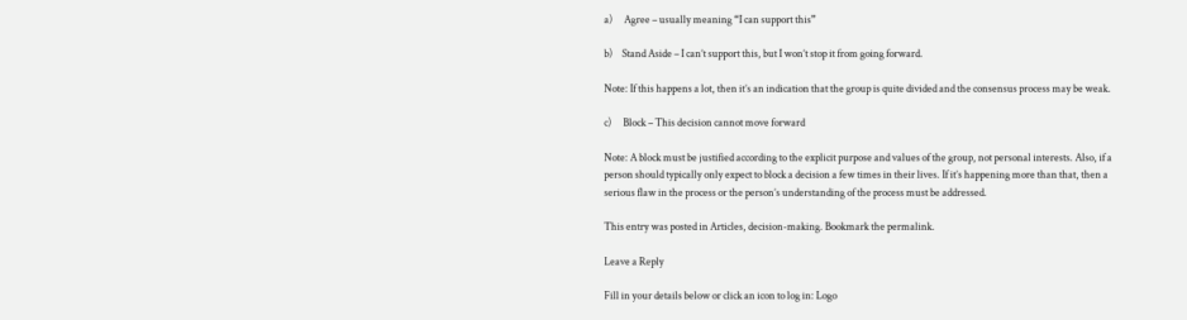a)      Agree – usually meaning “I can support this”

b)     Stand Aside – I can’t support this, but I won’t stop it from going forward.

Note: If this happens a lot, then it’s an indication that the group is quite divided and the consensus process may be weak.

c)      Block – This decision cannot move forward

Note: A block must be justified according to the explicit purpose and values of the group, not personal interests. Also, if a person should typically only expect to block a decision a few times in their lives. If it’s happening more than that, then a serious flaw in the process or the person’s understanding of the process must be addressed.

This entry was posted in Articles, decision-making. Bookmark the permalink.

Leave a Reply

Fill in your details below or click an icon to log in: Logo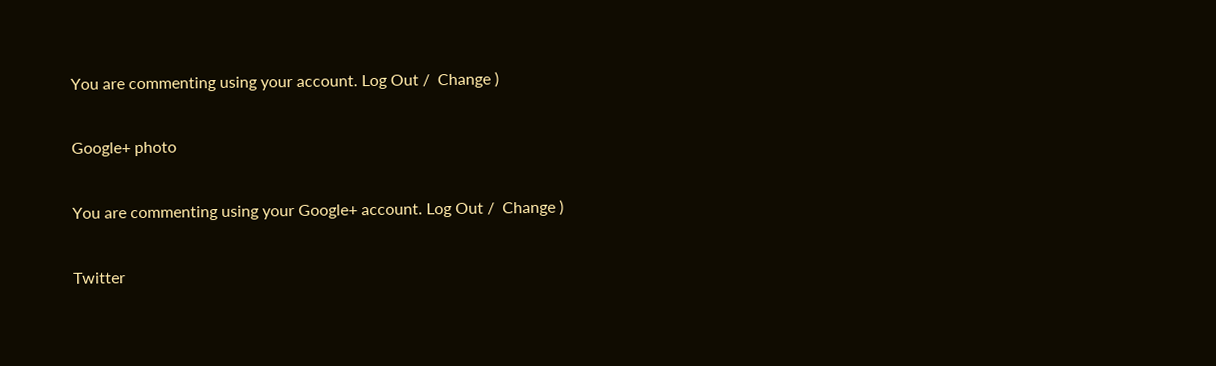You are commenting using your account. Log Out /  Change )

Google+ photo

You are commenting using your Google+ account. Log Out /  Change )

Twitter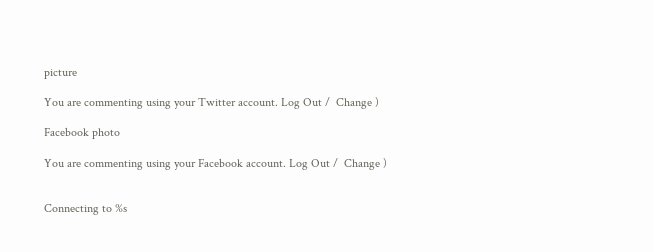picture

You are commenting using your Twitter account. Log Out /  Change )

Facebook photo

You are commenting using your Facebook account. Log Out /  Change )


Connecting to %s